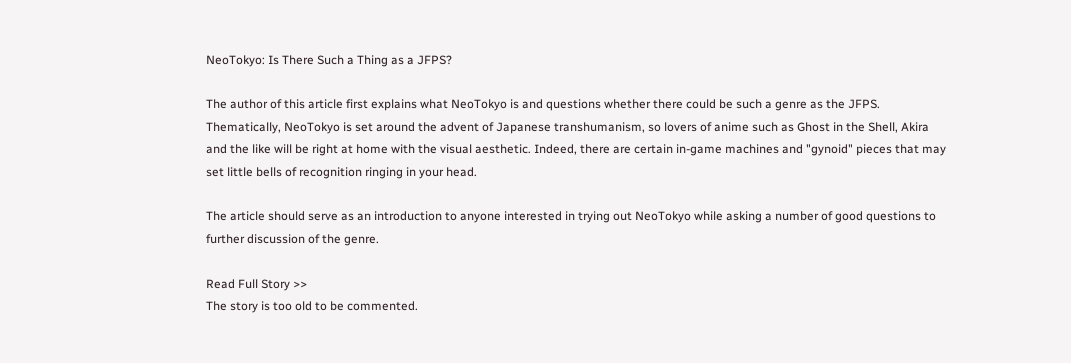NeoTokyo: Is There Such a Thing as a JFPS?

The author of this article first explains what NeoTokyo is and questions whether there could be such a genre as the JFPS. Thematically, NeoTokyo is set around the advent of Japanese transhumanism, so lovers of anime such as Ghost in the Shell, Akira and the like will be right at home with the visual aesthetic. Indeed, there are certain in-game machines and "gynoid" pieces that may set little bells of recognition ringing in your head.

The article should serve as an introduction to anyone interested in trying out NeoTokyo while asking a number of good questions to further discussion of the genre.

Read Full Story >>
The story is too old to be commented.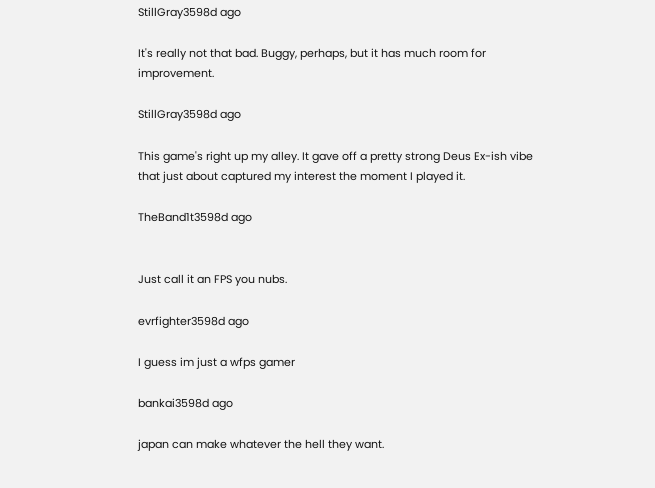StillGray3598d ago

It's really not that bad. Buggy, perhaps, but it has much room for improvement.

StillGray3598d ago

This game's right up my alley. It gave off a pretty strong Deus Ex-ish vibe that just about captured my interest the moment I played it.

TheBand1t3598d ago


Just call it an FPS you nubs.

evrfighter3598d ago

I guess im just a wfps gamer

bankai3598d ago

japan can make whatever the hell they want.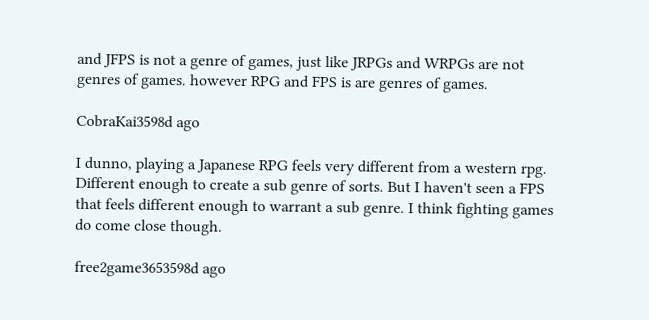and JFPS is not a genre of games, just like JRPGs and WRPGs are not genres of games. however RPG and FPS is are genres of games.

CobraKai3598d ago

I dunno, playing a Japanese RPG feels very different from a western rpg. Different enough to create a sub genre of sorts. But I haven't seen a FPS that feels different enough to warrant a sub genre. I think fighting games do come close though.

free2game3653598d ago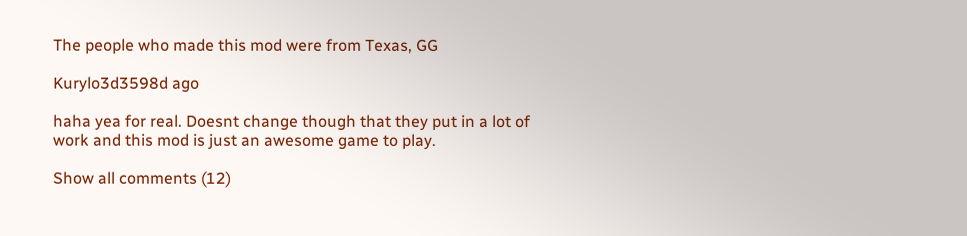The people who made this mod were from Texas, GG

Kurylo3d3598d ago

haha yea for real. Doesnt change though that they put in a lot of work and this mod is just an awesome game to play.

Show all comments (12)